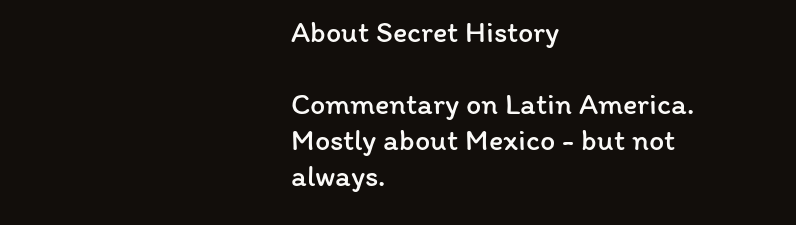About Secret History

Commentary on Latin America.
Mostly about Mexico - but not always.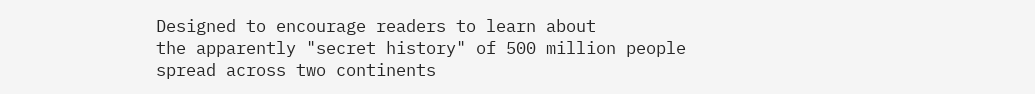Designed to encourage readers to learn about
the apparently "secret history" of 500 million people
spread across two continents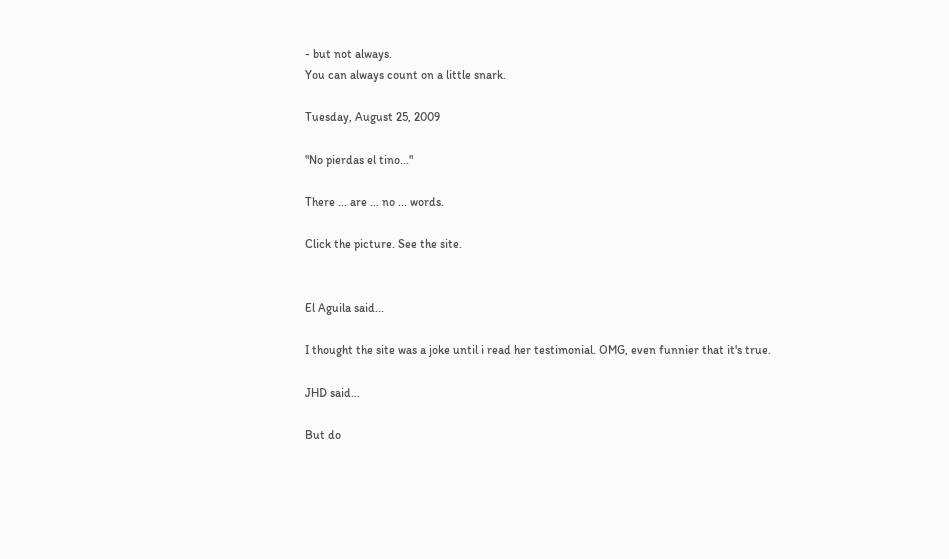- but not always.
You can always count on a little snark.

Tuesday, August 25, 2009

"No pierdas el tino..."

There ... are ... no ... words.

Click the picture. See the site.


El Aguila said...

I thought the site was a joke until i read her testimonial. OMG, even funnier that it's true.

JHD said...

But do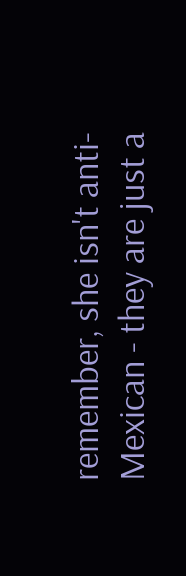remember, she isn't anti-Mexican - they are just a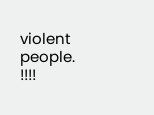violent people. !!!!